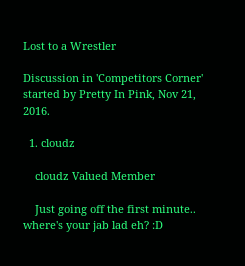Lost to a Wrestler

Discussion in 'Competitors Corner' started by Pretty In Pink, Nov 21, 2016.

  1. cloudz

    cloudz Valued Member

    Just going off the first minute.. where's your jab lad eh? :D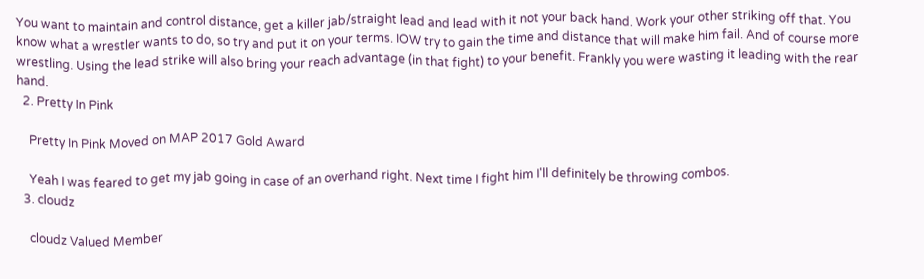You want to maintain and control distance, get a killer jab/straight lead and lead with it not your back hand. Work your other striking off that. You know what a wrestler wants to do, so try and put it on your terms. IOW try to gain the time and distance that will make him fail. And of course more wrestling. Using the lead strike will also bring your reach advantage (in that fight) to your benefit. Frankly you were wasting it leading with the rear hand.
  2. Pretty In Pink

    Pretty In Pink Moved on MAP 2017 Gold Award

    Yeah I was feared to get my jab going in case of an overhand right. Next time I fight him I'll definitely be throwing combos.
  3. cloudz

    cloudz Valued Member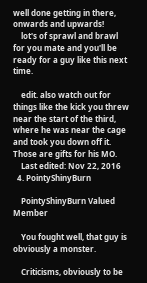well done getting in there, onwards and upwards!
    lot's of sprawl and brawl for you mate and you'll be ready for a guy like this next time.

    edit. also watch out for things like the kick you threw near the start of the third, where he was near the cage and took you down off it. Those are gifts for his MO.
    Last edited: Nov 22, 2016
  4. PointyShinyBurn

    PointyShinyBurn Valued Member

    You fought well, that guy is obviously a monster.

    Criticisms, obviously to be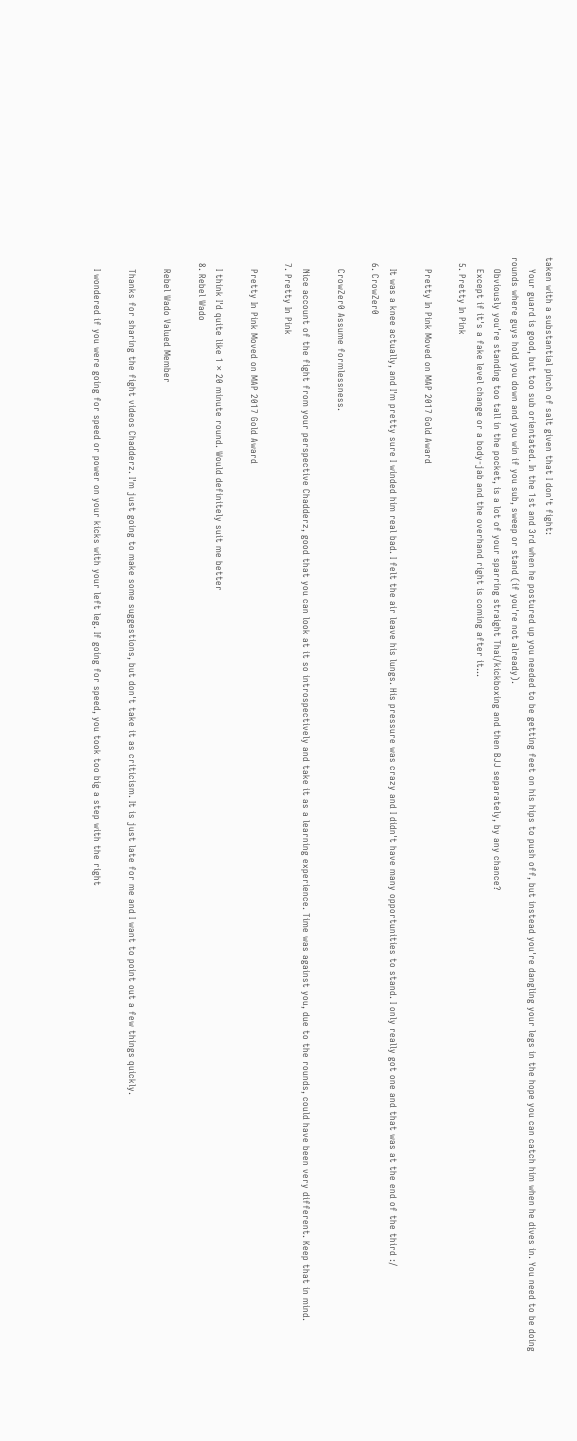taken with a substantial pinch of salt given that I don't fight:
    Your guard is good, but too sub orientated. In the 1st and 3rd when he postured up you needed to be getting feet on his hips to push off, but instead you're dangling your legs in the hope you can catch him when he dives in. You need to be doing rounds where guys hold you down and you win if you sub, sweep or stand (if you're not already).
    Obviously you're standing too tall in the pocket, is a lot of your sparring straight Thai/kickboxing and then BJJ separately, by any chance?
    Except if it's a fake level change or a body-jab and the overhand right is coming after it...
  5. Pretty In Pink

    Pretty In Pink Moved on MAP 2017 Gold Award

    It was a knee actually, and I'm pretty sure I winded him real bad. I felt the air leave his lungs. His pressure was crazy and I didn't have many opportunities to stand. I only really got one and that was at the end of the third :/
  6. CrowZer0

    CrowZer0 Assume formlessness.

    Nice account of the fight from your perspective Chadderz, good that you can look at it so introspectively and take it as a learning experience. Time was against you, due to the rounds, could have been very different. Keep that in mind.
  7. Pretty In Pink

    Pretty In Pink Moved on MAP 2017 Gold Award

    I think I'd quite like 1 × 20 minute round. Would definitely suit me better
  8. Rebel Wado

    Rebel Wado Valued Member

    Thanks for sharing the fight videos Chadderz. I'm just going to make some suggestions, but don't take it as criticism. It is just late for me and I want to point out a few things quickly.

    I wondered if you were going for speed or power on your kicks with your left leg. If going for speed, you took too big a step with the right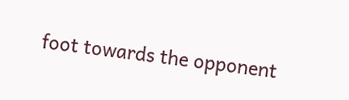foot towards the opponent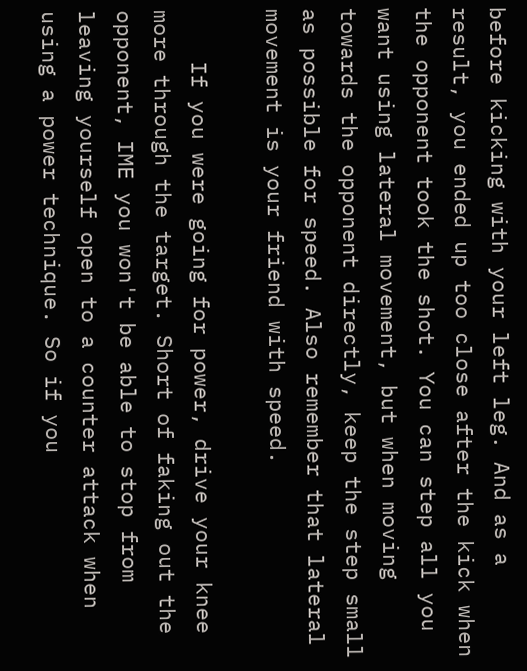before kicking with your left leg. And as a result, you ended up too close after the kick when the opponent took the shot. You can step all you want using lateral movement, but when moving towards the opponent directly, keep the step small as possible for speed. Also remember that lateral movement is your friend with speed.

    If you were going for power, drive your knee more through the target. Short of faking out the opponent, IME you won't be able to stop from leaving yourself open to a counter attack when using a power technique. So if you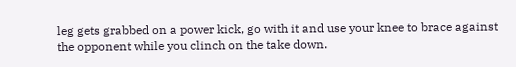leg gets grabbed on a power kick, go with it and use your knee to brace against the opponent while you clinch on the take down.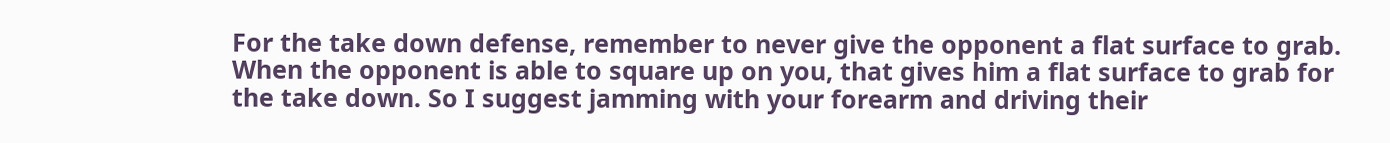For the take down defense, remember to never give the opponent a flat surface to grab. When the opponent is able to square up on you, that gives him a flat surface to grab for the take down. So I suggest jamming with your forearm and driving their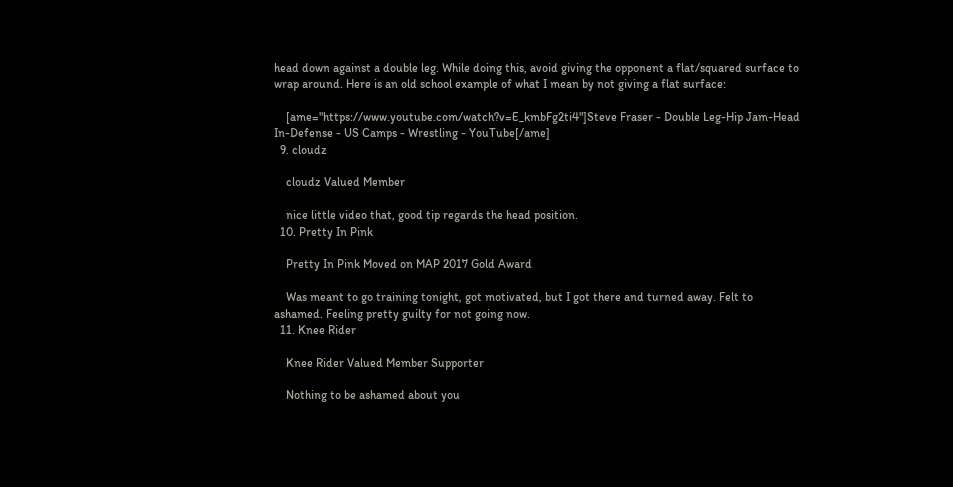head down against a double leg. While doing this, avoid giving the opponent a flat/squared surface to wrap around. Here is an old school example of what I mean by not giving a flat surface:

    [ame="https://www.youtube.com/watch?v=E_kmbFg2ti4"]Steve Fraser - Double Leg-Hip Jam-Head In-Defense - US Camps - Wrestling - YouTube[/ame]
  9. cloudz

    cloudz Valued Member

    nice little video that, good tip regards the head position.
  10. Pretty In Pink

    Pretty In Pink Moved on MAP 2017 Gold Award

    Was meant to go training tonight, got motivated, but I got there and turned away. Felt to ashamed. Feeling pretty guilty for not going now.
  11. Knee Rider

    Knee Rider Valued Member Supporter

    Nothing to be ashamed about you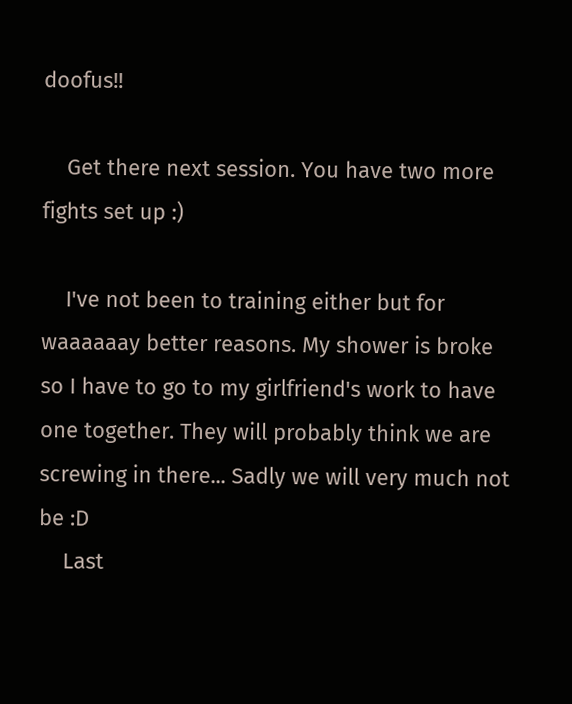doofus!!

    Get there next session. You have two more fights set up :)

    I've not been to training either but for waaaaaay better reasons. My shower is broke so I have to go to my girlfriend's work to have one together. They will probably think we are screwing in there... Sadly we will very much not be :D
    Last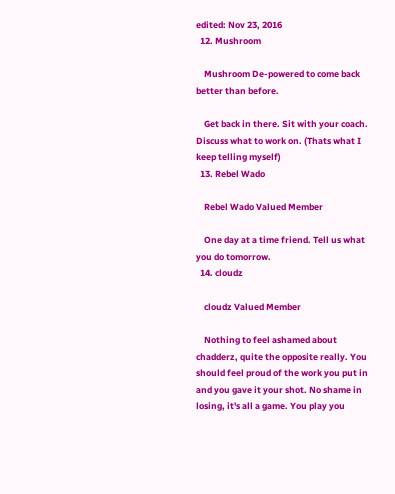edited: Nov 23, 2016
  12. Mushroom

    Mushroom De-powered to come back better than before.

    Get back in there. Sit with your coach. Discuss what to work on. (Thats what I keep telling myself)
  13. Rebel Wado

    Rebel Wado Valued Member

    One day at a time friend. Tell us what you do tomorrow.
  14. cloudz

    cloudz Valued Member

    Nothing to feel ashamed about chadderz, quite the opposite really. You should feel proud of the work you put in and you gave it your shot. No shame in losing, it's all a game. You play you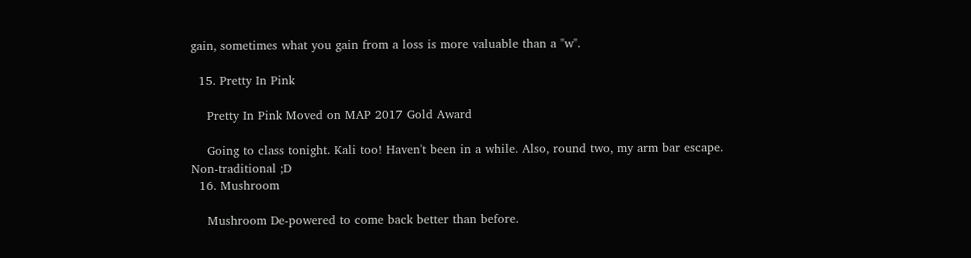gain, sometimes what you gain from a loss is more valuable than a "w".

  15. Pretty In Pink

    Pretty In Pink Moved on MAP 2017 Gold Award

    Going to class tonight. Kali too! Haven't been in a while. Also, round two, my arm bar escape. Non-traditional ;D
  16. Mushroom

    Mushroom De-powered to come back better than before.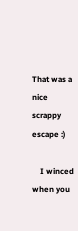That was a nice scrappy escape :)

    I winced when you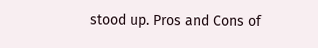stood up. Pros and Cons of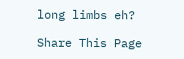long limbs eh?

Share This Page